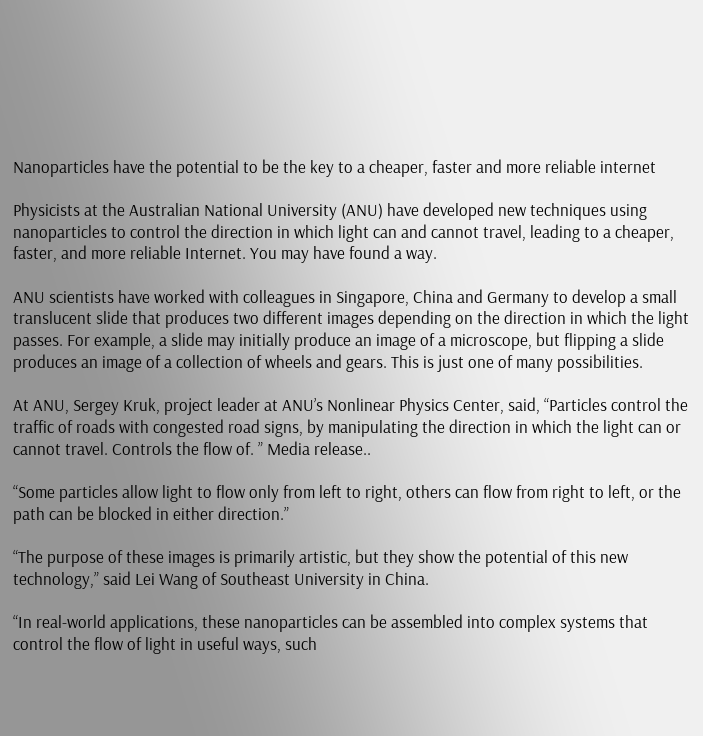Nanoparticles have the potential to be the key to a cheaper, faster and more reliable internet

Physicists at the Australian National University (ANU) have developed new techniques using nanoparticles to control the direction in which light can and cannot travel, leading to a cheaper, faster, and more reliable Internet. You may have found a way.

ANU scientists have worked with colleagues in Singapore, China and Germany to develop a small translucent slide that produces two different images depending on the direction in which the light passes. For example, a slide may initially produce an image of a microscope, but flipping a slide produces an image of a collection of wheels and gears. This is just one of many possibilities.

At ANU, Sergey Kruk, project leader at ANU’s Nonlinear Physics Center, said, “Particles control the traffic of roads with congested road signs, by manipulating the direction in which the light can or cannot travel. Controls the flow of. ” Media release..

“Some particles allow light to flow only from left to right, others can flow from right to left, or the path can be blocked in either direction.”

“The purpose of these images is primarily artistic, but they show the potential of this new technology,” said Lei Wang of Southeast University in China.

“In real-world applications, these nanoparticles can be assembled into complex systems that control the flow of light in useful ways, such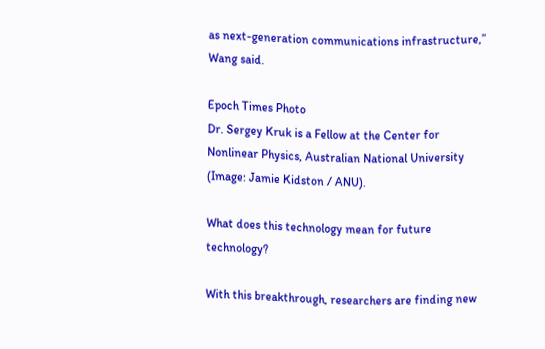as next-generation communications infrastructure,” Wang said.

Epoch Times Photo
Dr. Sergey Kruk is a Fellow at the Center for Nonlinear Physics, Australian National University (Image: Jamie Kidston / ANU).

What does this technology mean for future technology?

With this breakthrough, researchers are finding new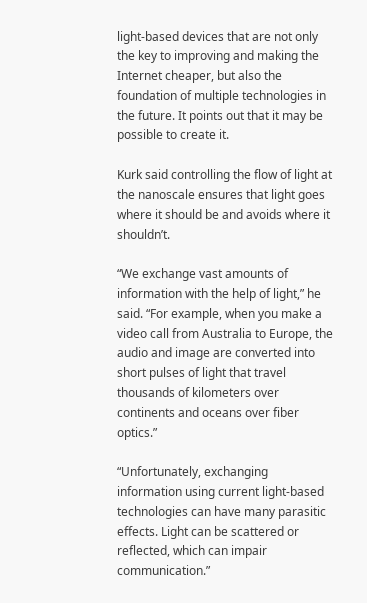light-based devices that are not only the key to improving and making the Internet cheaper, but also the foundation of multiple technologies in the future. It points out that it may be possible to create it.

Kurk said controlling the flow of light at the nanoscale ensures that light goes where it should be and avoids where it shouldn’t.

“We exchange vast amounts of information with the help of light,” he said. “For example, when you make a video call from Australia to Europe, the audio and image are converted into short pulses of light that travel thousands of kilometers over continents and oceans over fiber optics.”

“Unfortunately, exchanging information using current light-based technologies can have many parasitic effects. Light can be scattered or reflected, which can impair communication.”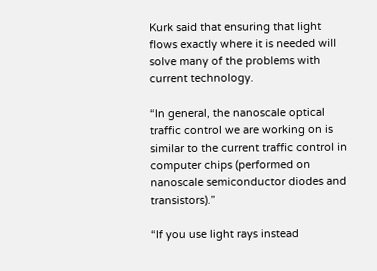Kurk said that ensuring that light flows exactly where it is needed will solve many of the problems with current technology.

“In general, the nanoscale optical traffic control we are working on is similar to the current traffic control in computer chips (performed on nanoscale semiconductor diodes and transistors).”

“If you use light rays instead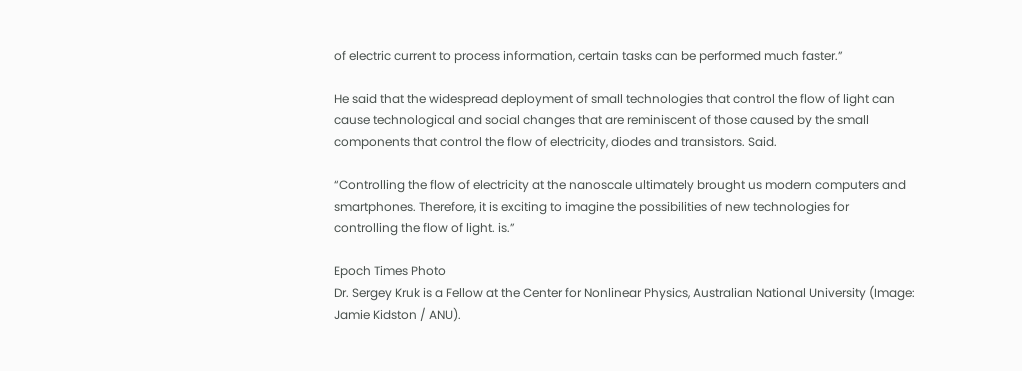of electric current to process information, certain tasks can be performed much faster.”

He said that the widespread deployment of small technologies that control the flow of light can cause technological and social changes that are reminiscent of those caused by the small components that control the flow of electricity, diodes and transistors. Said.

“Controlling the flow of electricity at the nanoscale ultimately brought us modern computers and smartphones. Therefore, it is exciting to imagine the possibilities of new technologies for controlling the flow of light. is.”

Epoch Times Photo
Dr. Sergey Kruk is a Fellow at the Center for Nonlinear Physics, Australian National University (Image: Jamie Kidston / ANU).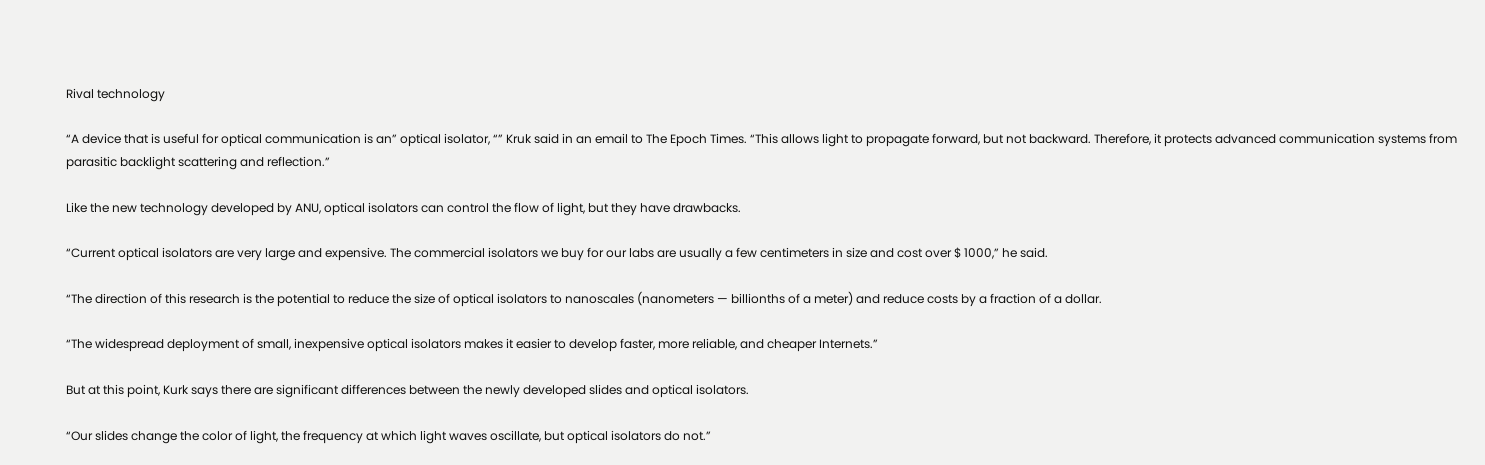Rival technology

“A device that is useful for optical communication is an” optical isolator, “” Kruk said in an email to The Epoch Times. “This allows light to propagate forward, but not backward. Therefore, it protects advanced communication systems from parasitic backlight scattering and reflection.”

Like the new technology developed by ANU, optical isolators can control the flow of light, but they have drawbacks.

“Current optical isolators are very large and expensive. The commercial isolators we buy for our labs are usually a few centimeters in size and cost over $ 1000,” he said.

“The direction of this research is the potential to reduce the size of optical isolators to nanoscales (nanometers — billionths of a meter) and reduce costs by a fraction of a dollar.

“The widespread deployment of small, inexpensive optical isolators makes it easier to develop faster, more reliable, and cheaper Internets.”

But at this point, Kurk says there are significant differences between the newly developed slides and optical isolators.

“Our slides change the color of light, the frequency at which light waves oscillate, but optical isolators do not.”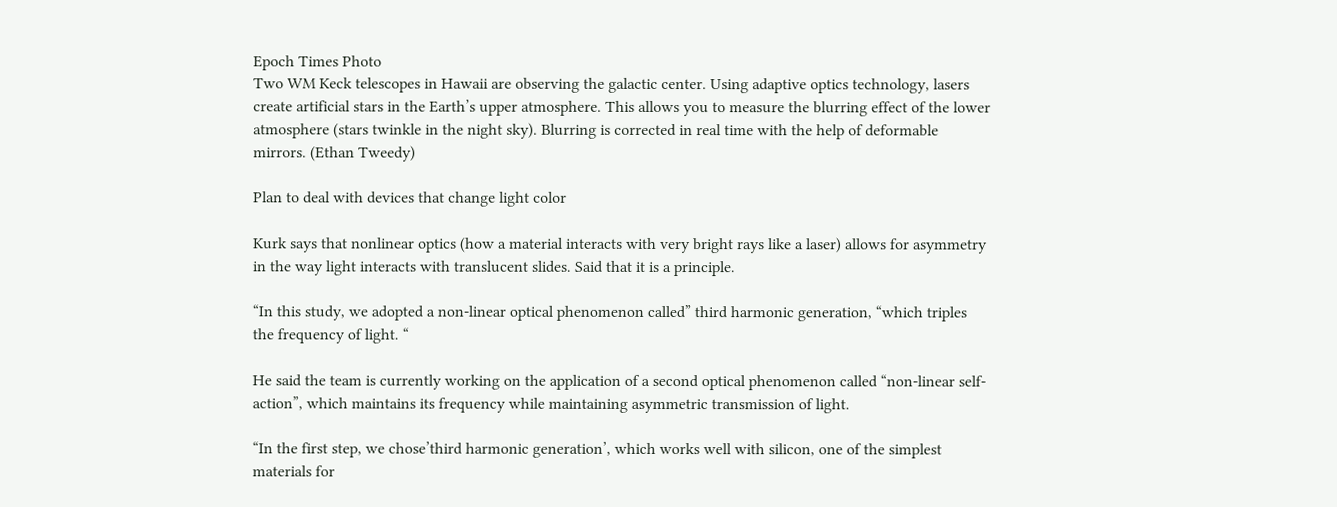Epoch Times Photo
Two WM Keck telescopes in Hawaii are observing the galactic center. Using adaptive optics technology, lasers create artificial stars in the Earth’s upper atmosphere. This allows you to measure the blurring effect of the lower atmosphere (stars twinkle in the night sky). Blurring is corrected in real time with the help of deformable mirrors. (Ethan Tweedy)

Plan to deal with devices that change light color

Kurk says that nonlinear optics (how a material interacts with very bright rays like a laser) allows for asymmetry in the way light interacts with translucent slides. Said that it is a principle.

“In this study, we adopted a non-linear optical phenomenon called” third harmonic generation, “which triples the frequency of light. “

He said the team is currently working on the application of a second optical phenomenon called “non-linear self-action”, which maintains its frequency while maintaining asymmetric transmission of light.

“In the first step, we chose’third harmonic generation’, which works well with silicon, one of the simplest materials for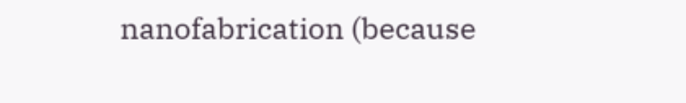nanofabrication (because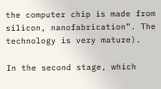the computer chip is made from silicon, nanofabrication”. The technology is very mature).

In the second stage, which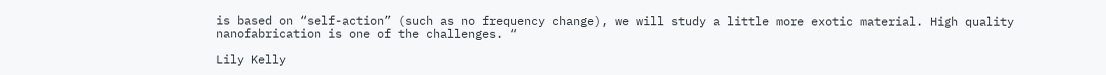is based on “self-action” (such as no frequency change), we will study a little more exotic material. High quality nanofabrication is one of the challenges. “

Lily Kelly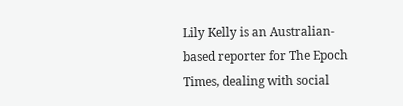Lily Kelly is an Australian-based reporter for The Epoch Times, dealing with social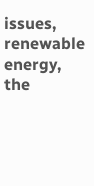issues, renewable energy, the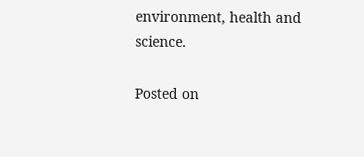environment, health and science.

Posted on